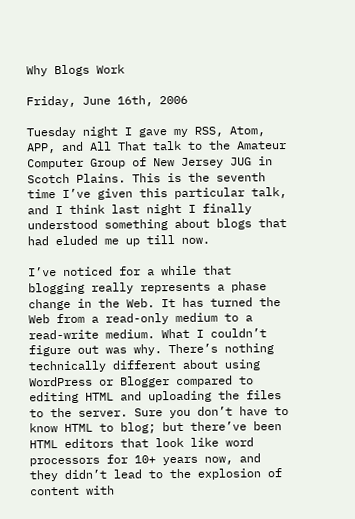Why Blogs Work

Friday, June 16th, 2006

Tuesday night I gave my RSS, Atom, APP, and All That talk to the Amateur Computer Group of New Jersey JUG in Scotch Plains. This is the seventh time I’ve given this particular talk, and I think last night I finally understood something about blogs that had eluded me up till now.

I’ve noticed for a while that blogging really represents a phase change in the Web. It has turned the Web from a read-only medium to a read-write medium. What I couldn’t figure out was why. There’s nothing technically different about using WordPress or Blogger compared to editing HTML and uploading the files to the server. Sure you don’t have to know HTML to blog; but there’ve been HTML editors that look like word processors for 10+ years now, and they didn’t lead to the explosion of content with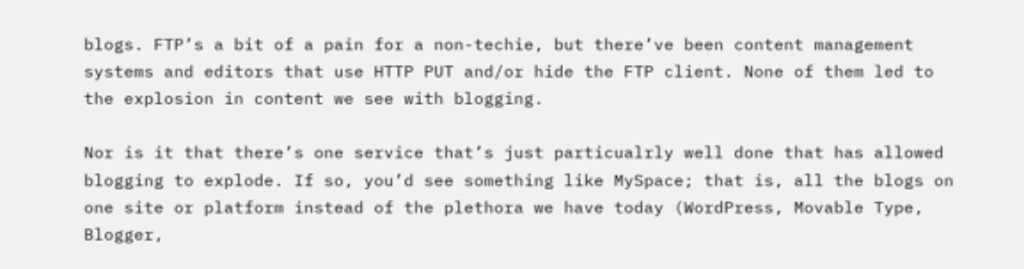blogs. FTP’s a bit of a pain for a non-techie, but there’ve been content management systems and editors that use HTTP PUT and/or hide the FTP client. None of them led to the explosion in content we see with blogging.

Nor is it that there’s one service that’s just particualrly well done that has allowed blogging to explode. If so, you’d see something like MySpace; that is, all the blogs on one site or platform instead of the plethora we have today (WordPress, Movable Type, Blogger,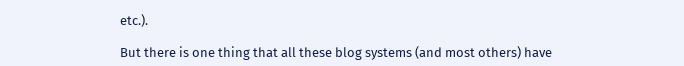etc.).

But there is one thing that all these blog systems (and most others) have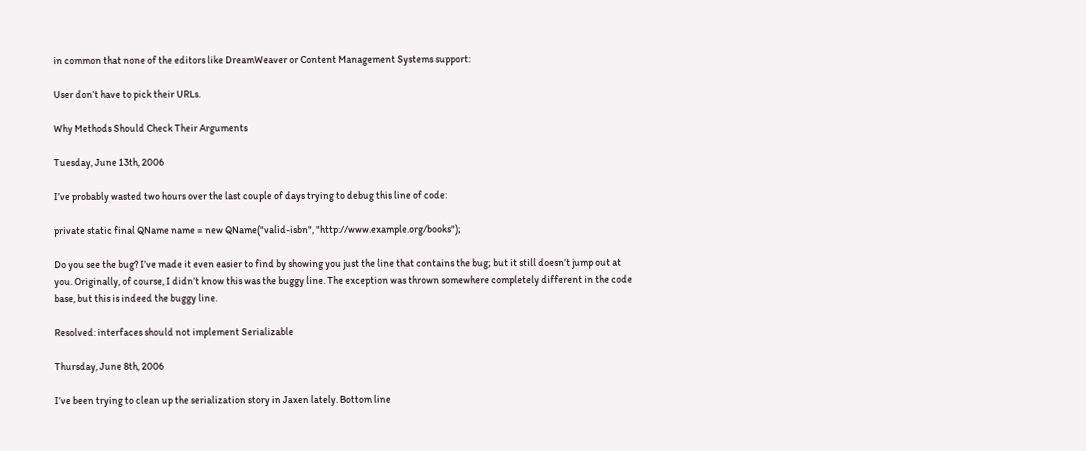in common that none of the editors like DreamWeaver or Content Management Systems support:

User don’t have to pick their URLs.

Why Methods Should Check Their Arguments

Tuesday, June 13th, 2006

I’ve probably wasted two hours over the last couple of days trying to debug this line of code:

private static final QName name = new QName("valid-isbn", "http://www.example.org/books");

Do you see the bug? I’ve made it even easier to find by showing you just the line that contains the bug; but it still doesn’t jump out at you. Originally, of course, I didn’t know this was the buggy line. The exception was thrown somewhere completely different in the code base, but this is indeed the buggy line.

Resolved: interfaces should not implement Serializable

Thursday, June 8th, 2006

I’ve been trying to clean up the serialization story in Jaxen lately. Bottom line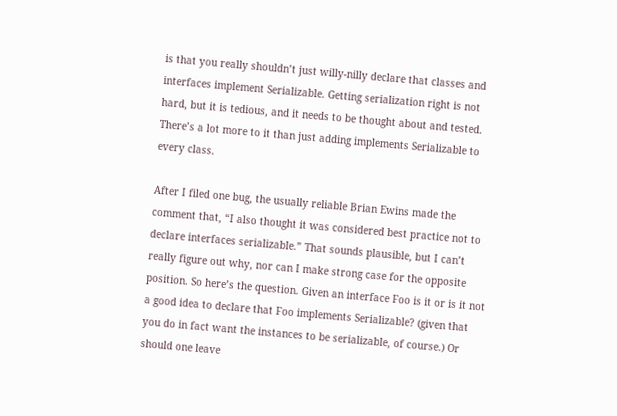is that you really shouldn’t just willy-nilly declare that classes and interfaces implement Serializable. Getting serialization right is not hard, but it is tedious, and it needs to be thought about and tested. There’s a lot more to it than just adding implements Serializable to every class.

After I filed one bug, the usually reliable Brian Ewins made the comment that, “I also thought it was considered best practice not to declare interfaces serializable.” That sounds plausible, but I can’t really figure out why, nor can I make strong case for the opposite position. So here’s the question. Given an interface Foo is it or is it not a good idea to declare that Foo implements Serializable? (given that you do in fact want the instances to be serializable, of course.) Or should one leave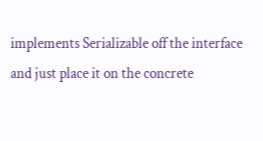implements Serializable off the interface and just place it on the concrete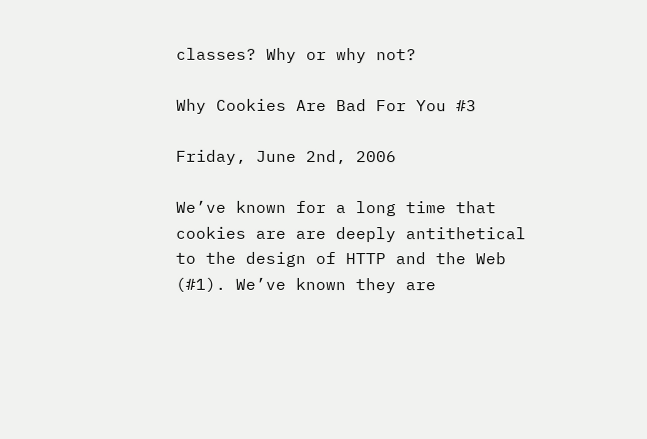classes? Why or why not?

Why Cookies Are Bad For You #3

Friday, June 2nd, 2006

We’ve known for a long time that cookies are are deeply antithetical to the design of HTTP and the Web (#1). We’ve known they are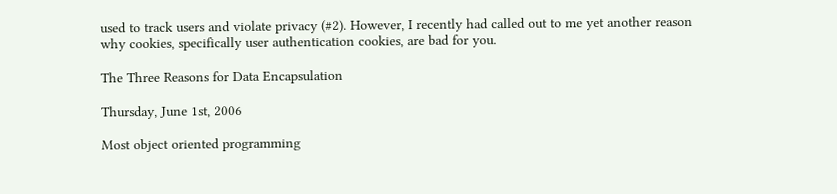used to track users and violate privacy (#2). However, I recently had called out to me yet another reason why cookies, specifically user authentication cookies, are bad for you.

The Three Reasons for Data Encapsulation

Thursday, June 1st, 2006

Most object oriented programming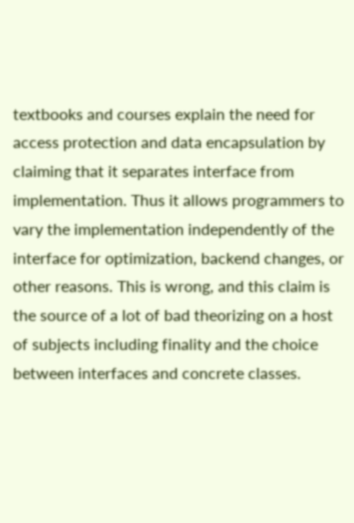textbooks and courses explain the need for access protection and data encapsulation by claiming that it separates interface from implementation. Thus it allows programmers to vary the implementation independently of the interface for optimization, backend changes, or other reasons. This is wrong, and this claim is the source of a lot of bad theorizing on a host of subjects including finality and the choice between interfaces and concrete classes.